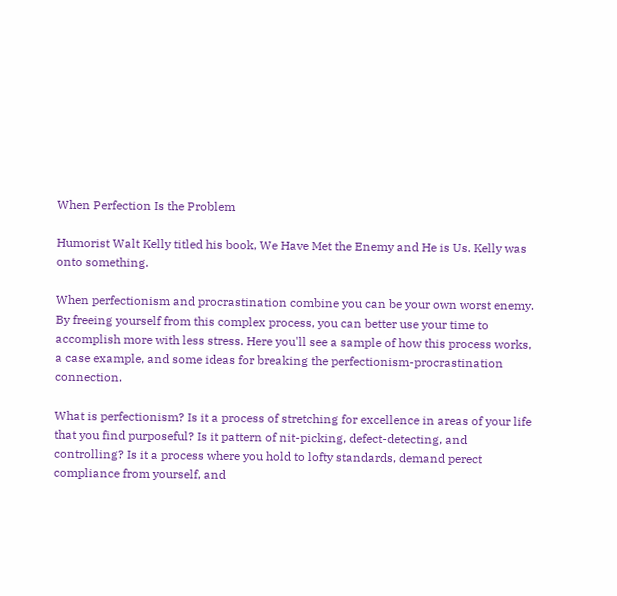When Perfection Is the Problem

Humorist Walt Kelly titled his book, We Have Met the Enemy and He is Us. Kelly was onto something.

When perfectionism and procrastination combine you can be your own worst enemy. By freeing yourself from this complex process, you can better use your time to accomplish more with less stress. Here you'll see a sample of how this process works, a case example, and some ideas for breaking the perfectionism-procrastination connection.

What is perfectionism? Is it a process of stretching for excellence in areas of your life that you find purposeful? Is it pattern of nit-picking, defect-detecting, and controlling? Is it a process where you hold to lofty standards, demand perect compliance from yourself, and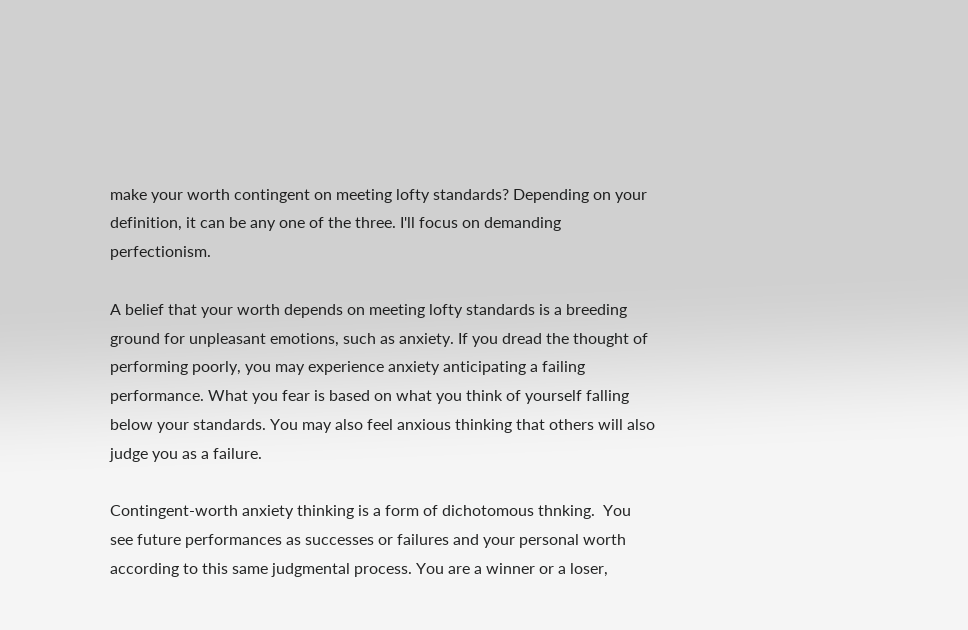make your worth contingent on meeting lofty standards? Depending on your definition, it can be any one of the three. I'll focus on demanding perfectionism.

A belief that your worth depends on meeting lofty standards is a breeding ground for unpleasant emotions, such as anxiety. If you dread the thought of performing poorly, you may experience anxiety anticipating a failing performance. What you fear is based on what you think of yourself falling below your standards. You may also feel anxious thinking that others will also judge you as a failure.

Contingent-worth anxiety thinking is a form of dichotomous thnking.  You see future performances as successes or failures and your personal worth according to this same judgmental process. You are a winner or a loser,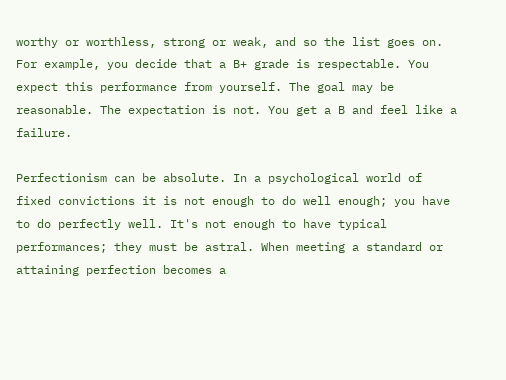worthy or worthless, strong or weak, and so the list goes on. For example, you decide that a B+ grade is respectable. You expect this performance from yourself. The goal may be reasonable. The expectation is not. You get a B and feel like a failure.

Perfectionism can be absolute. In a psychological world of fixed convictions it is not enough to do well enough; you have to do perfectly well. It's not enough to have typical performances; they must be astral. When meeting a standard or attaining perfection becomes a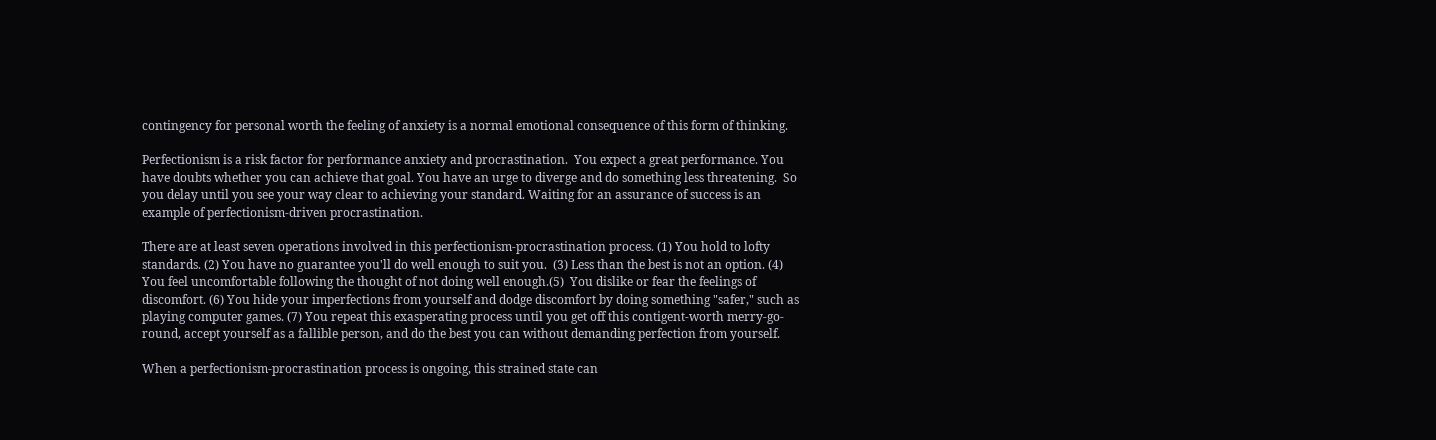contingency for personal worth the feeling of anxiety is a normal emotional consequence of this form of thinking.

Perfectionism is a risk factor for performance anxiety and procrastination.  You expect a great performance. You have doubts whether you can achieve that goal. You have an urge to diverge and do something less threatening.  So you delay until you see your way clear to achieving your standard. Waiting for an assurance of success is an example of perfectionism-driven procrastination.

There are at least seven operations involved in this perfectionism-procrastination process. (1) You hold to lofty standards. (2) You have no guarantee you'll do well enough to suit you.  (3) Less than the best is not an option. (4) You feel uncomfortable following the thought of not doing well enough.(5)  You dislike or fear the feelings of discomfort. (6) You hide your imperfections from yourself and dodge discomfort by doing something "safer," such as playing computer games. (7) You repeat this exasperating process until you get off this contigent-worth merry-go-round, accept yourself as a fallible person, and do the best you can without demanding perfection from yourself.

When a perfectionism-procrastination process is ongoing, this strained state can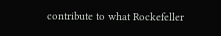contribute to what Rockefeller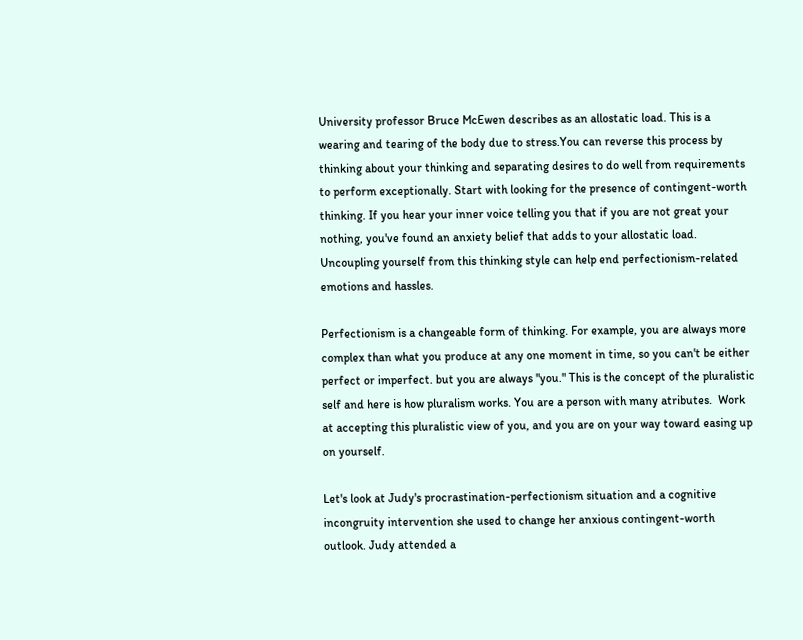University professor Bruce McEwen describes as an allostatic load. This is a wearing and tearing of the body due to stress.You can reverse this process by thinking about your thinking and separating desires to do well from requirements to perform exceptionally. Start with looking for the presence of contingent-worth thinking. If you hear your inner voice telling you that if you are not great your nothing, you've found an anxiety belief that adds to your allostatic load. Uncoupling yourself from this thinking style can help end perfectionism-related emotions and hassles.

Perfectionism is a changeable form of thinking. For example, you are always more complex than what you produce at any one moment in time, so you can't be either perfect or imperfect. but you are always "you." This is the concept of the pluralistic self and here is how pluralism works. You are a person with many atributes.  Work at accepting this pluralistic view of you, and you are on your way toward easing up on yourself.

Let's look at Judy's procrastination-perfectionism situation and a cognitive incongruity intervention she used to change her anxious contingent-worth outlook. Judy attended a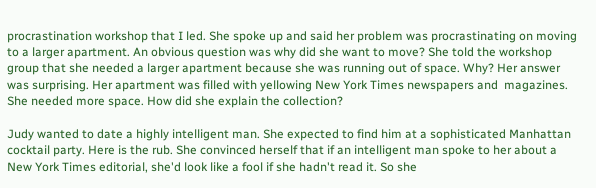procrastination workshop that I led. She spoke up and said her problem was procrastinating on moving to a larger apartment. An obvious question was why did she want to move? She told the workshop group that she needed a larger apartment because she was running out of space. Why? Her answer was surprising. Her apartment was filled with yellowing New York Times newspapers and  magazines. She needed more space. How did she explain the collection?

Judy wanted to date a highly intelligent man. She expected to find him at a sophisticated Manhattan cocktail party. Here is the rub. She convinced herself that if an intelligent man spoke to her about a New York Times editorial, she'd look like a fool if she hadn't read it. So she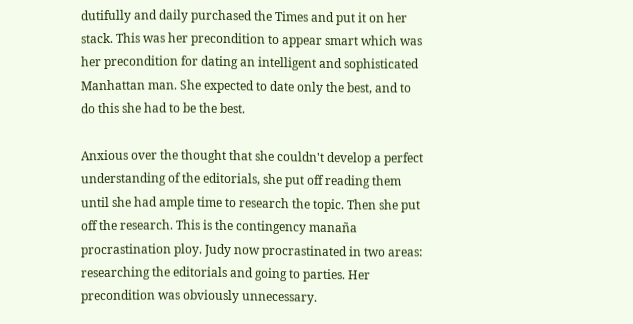dutifully and daily purchased the Times and put it on her stack. This was her precondition to appear smart which was her precondition for dating an intelligent and sophisticated Manhattan man. She expected to date only the best, and to do this she had to be the best.

Anxious over the thought that she couldn't develop a perfect understanding of the editorials, she put off reading them until she had ample time to research the topic. Then she put off the research. This is the contingency manaña procrastination ploy. Judy now procrastinated in two areas: researching the editorials and going to parties. Her precondition was obviously unnecessary.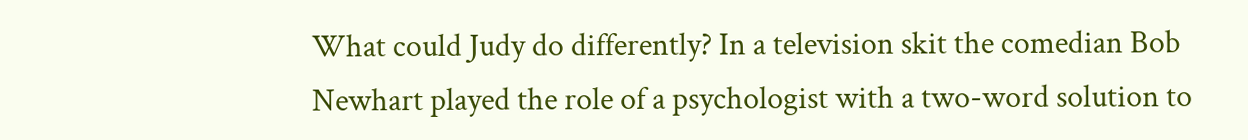What could Judy do differently? In a television skit the comedian Bob Newhart played the role of a psychologist with a two-word solution to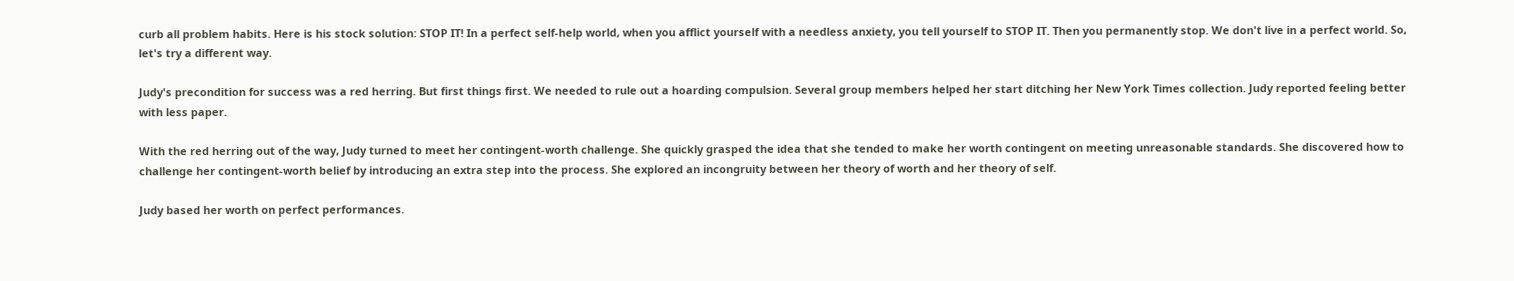curb all problem habits. Here is his stock solution: STOP IT! In a perfect self-help world, when you afflict yourself with a needless anxiety, you tell yourself to STOP IT. Then you permanently stop. We don't live in a perfect world. So, let's try a different way.

Judy's precondition for success was a red herring. But first things first. We needed to rule out a hoarding compulsion. Several group members helped her start ditching her New York Times collection. Judy reported feeling better with less paper.

With the red herring out of the way, Judy turned to meet her contingent-worth challenge. She quickly grasped the idea that she tended to make her worth contingent on meeting unreasonable standards. She discovered how to challenge her contingent-worth belief by introducing an extra step into the process. She explored an incongruity between her theory of worth and her theory of self.

Judy based her worth on perfect performances.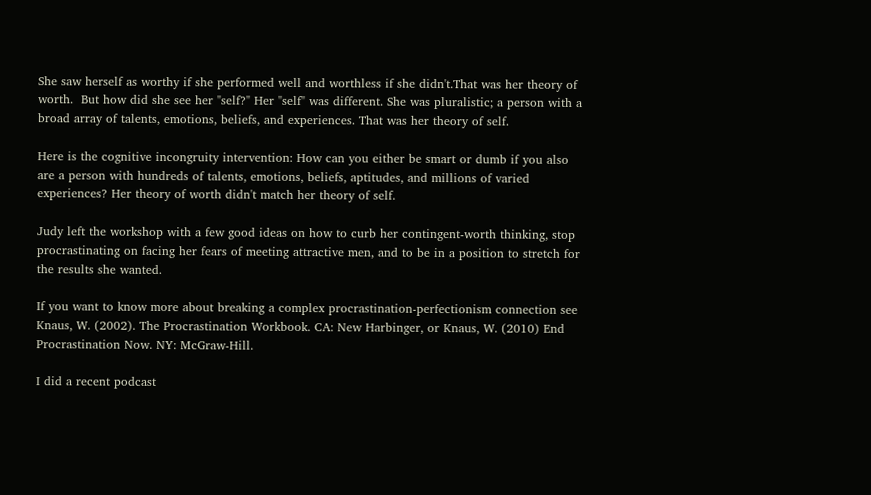She saw herself as worthy if she performed well and worthless if she didn't.That was her theory of worth.  But how did she see her "self?" Her "self" was different. She was pluralistic; a person with a broad array of talents, emotions, beliefs, and experiences. That was her theory of self.

Here is the cognitive incongruity intervention: How can you either be smart or dumb if you also are a person with hundreds of talents, emotions, beliefs, aptitudes, and millions of varied experiences? Her theory of worth didn't match her theory of self.

Judy left the workshop with a few good ideas on how to curb her contingent-worth thinking, stop procrastinating on facing her fears of meeting attractive men, and to be in a position to stretch for the results she wanted.

If you want to know more about breaking a complex procrastination-perfectionism connection see Knaus, W. (2002). The Procrastination Workbook. CA: New Harbinger, or Knaus, W. (2010) End Procrastination Now. NY: McGraw-Hill.

I did a recent podcast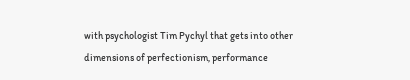with psychologist Tim Pychyl that gets into other dimensions of perfectionism, performance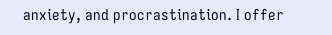anxiety, and procrastination. I offer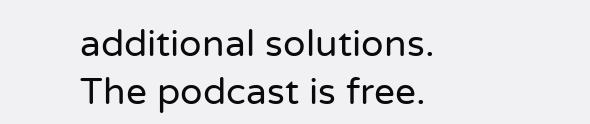additional solutions. The podcast is free.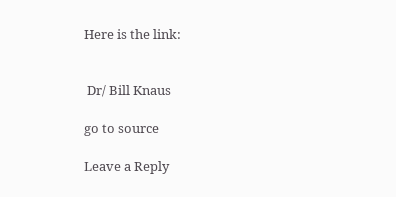Here is the link:


 Dr/ Bill Knaus

go to source

Leave a Reply